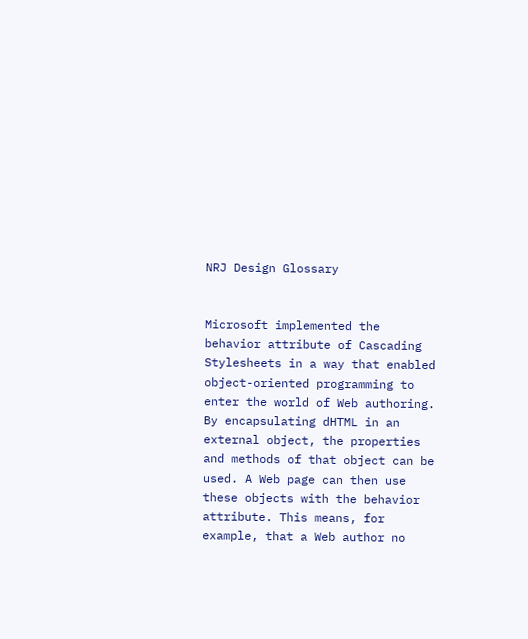NRJ Design Glossary


Microsoft implemented the behavior attribute of Cascading Stylesheets in a way that enabled object-oriented programming to enter the world of Web authoring. By encapsulating dHTML in an external object, the properties and methods of that object can be used. A Web page can then use these objects with the behavior attribute. This means, for example, that a Web author no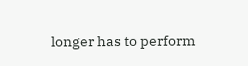longer has to perform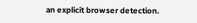an explicit browser detection.